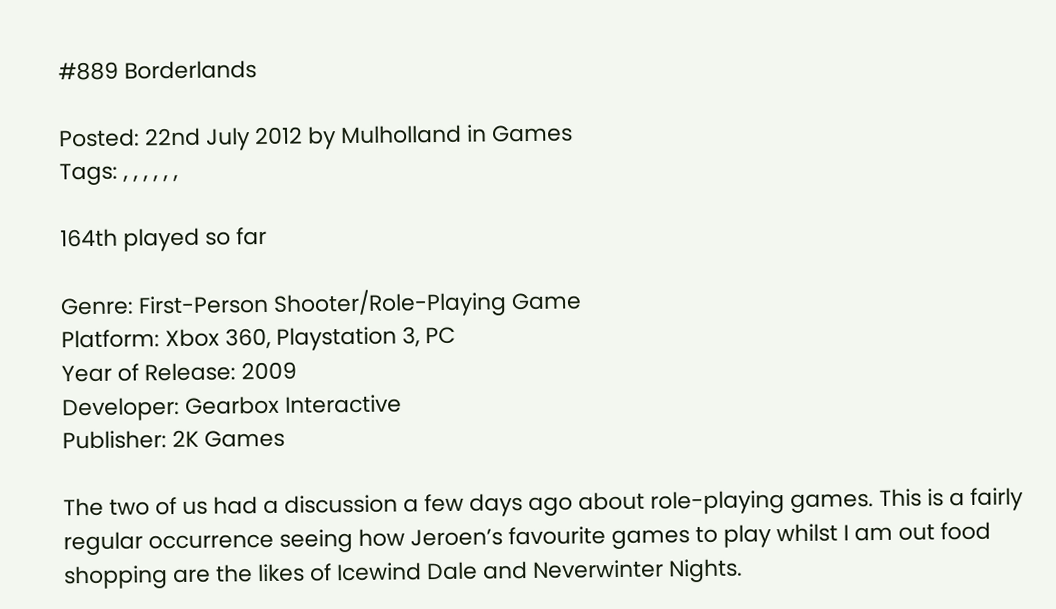#889 Borderlands

Posted: 22nd July 2012 by Mulholland in Games
Tags: , , , , , ,

164th played so far

Genre: First-Person Shooter/Role-Playing Game
Platform: Xbox 360, Playstation 3, PC
Year of Release: 2009
Developer: Gearbox Interactive
Publisher: 2K Games

The two of us had a discussion a few days ago about role-playing games. This is a fairly regular occurrence seeing how Jeroen’s favourite games to play whilst I am out food shopping are the likes of Icewind Dale and Neverwinter Nights.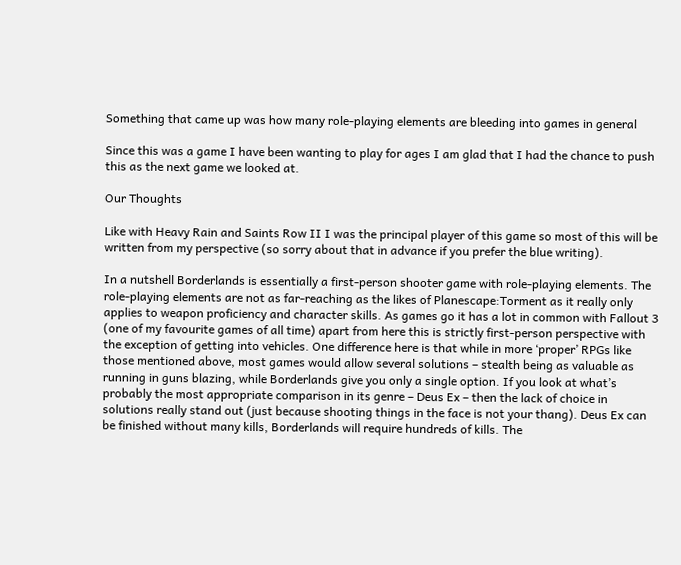Something that came up was how many role-playing elements are bleeding into games in general

Since this was a game I have been wanting to play for ages I am glad that I had the chance to push this as the next game we looked at.

Our Thoughts

Like with Heavy Rain and Saints Row II I was the principal player of this game so most of this will be written from my perspective (so sorry about that in advance if you prefer the blue writing).

In a nutshell Borderlands is essentially a first-person shooter game with role-playing elements. The role-playing elements are not as far-reaching as the likes of Planescape:Torment as it really only applies to weapon proficiency and character skills. As games go it has a lot in common with Fallout 3 (one of my favourite games of all time) apart from here this is strictly first-person perspective with the exception of getting into vehicles. One difference here is that while in more ‘proper’ RPGs like those mentioned above, most games would allow several solutions – stealth being as valuable as running in guns blazing, while Borderlands give you only a single option. If you look at what’s probably the most appropriate comparison in its genre – Deus Ex – then the lack of choice in solutions really stand out (just because shooting things in the face is not your thang). Deus Ex can be finished without many kills, Borderlands will require hundreds of kills. The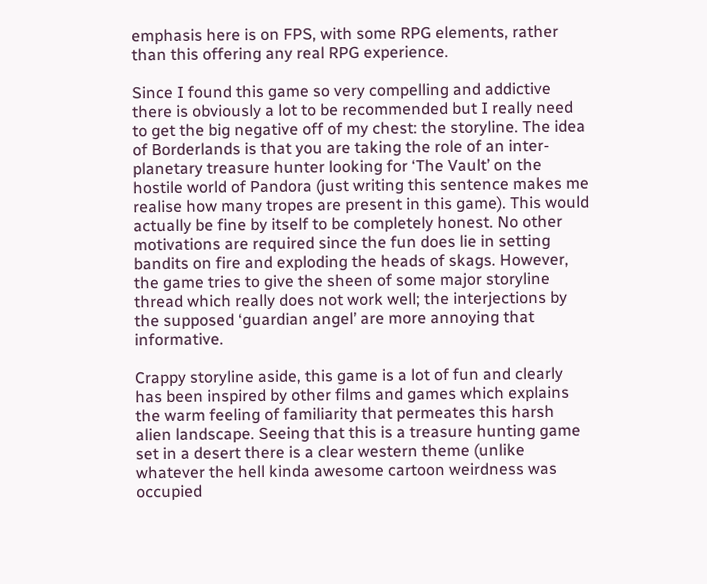emphasis here is on FPS, with some RPG elements, rather than this offering any real RPG experience.

Since I found this game so very compelling and addictive there is obviously a lot to be recommended but I really need to get the big negative off of my chest: the storyline. The idea of Borderlands is that you are taking the role of an inter-planetary treasure hunter looking for ‘The Vault’ on the hostile world of Pandora (just writing this sentence makes me realise how many tropes are present in this game). This would actually be fine by itself to be completely honest. No other motivations are required since the fun does lie in setting bandits on fire and exploding the heads of skags. However, the game tries to give the sheen of some major storyline thread which really does not work well; the interjections by the supposed ‘guardian angel’ are more annoying that informative.

Crappy storyline aside, this game is a lot of fun and clearly has been inspired by other films and games which explains the warm feeling of familiarity that permeates this harsh alien landscape. Seeing that this is a treasure hunting game set in a desert there is a clear western theme (unlike whatever the hell kinda awesome cartoon weirdness was occupied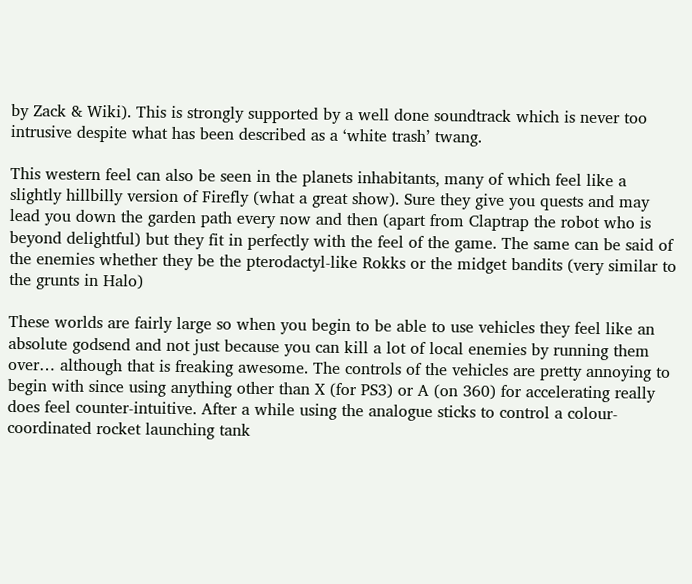by Zack & Wiki). This is strongly supported by a well done soundtrack which is never too intrusive despite what has been described as a ‘white trash’ twang.

This western feel can also be seen in the planets inhabitants, many of which feel like a slightly hillbilly version of Firefly (what a great show). Sure they give you quests and may lead you down the garden path every now and then (apart from Claptrap the robot who is beyond delightful) but they fit in perfectly with the feel of the game. The same can be said of the enemies whether they be the pterodactyl-like Rokks or the midget bandits (very similar to the grunts in Halo)

These worlds are fairly large so when you begin to be able to use vehicles they feel like an absolute godsend and not just because you can kill a lot of local enemies by running them over… although that is freaking awesome. The controls of the vehicles are pretty annoying to begin with since using anything other than X (for PS3) or A (on 360) for accelerating really does feel counter-intuitive. After a while using the analogue sticks to control a colour-coordinated rocket launching tank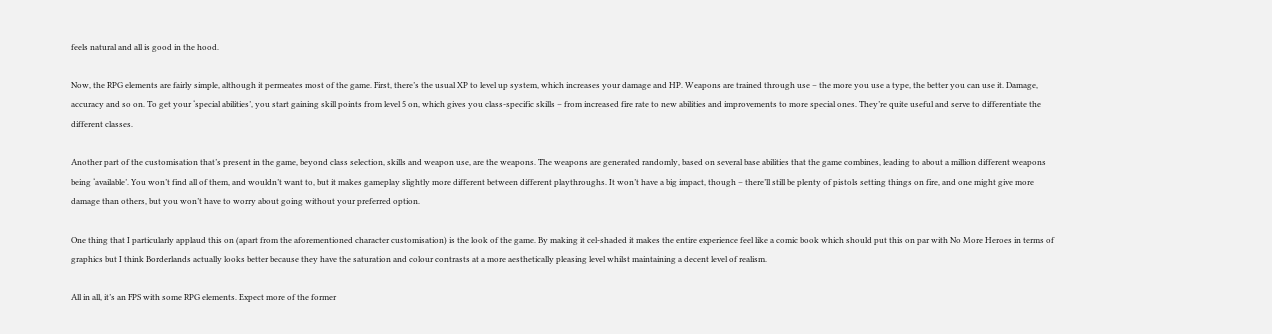feels natural and all is good in the hood.

Now, the RPG elements are fairly simple, although it permeates most of the game. First, there’s the usual XP to level up system, which increases your damage and HP. Weapons are trained through use – the more you use a type, the better you can use it. Damage, accuracy and so on. To get your ‘special abilities’, you start gaining skill points from level 5 on, which gives you class-specific skills – from increased fire rate to new abilities and improvements to more special ones. They’re quite useful and serve to differentiate the different classes.

Another part of the customisation that’s present in the game, beyond class selection, skills and weapon use, are the weapons. The weapons are generated randomly, based on several base abilities that the game combines, leading to about a million different weapons being ‘available’. You won’t find all of them, and wouldn’t want to, but it makes gameplay slightly more different between different playthroughs. It won’t have a big impact, though – there’ll still be plenty of pistols setting things on fire, and one might give more damage than others, but you won’t have to worry about going without your preferred option.

One thing that I particularly applaud this on (apart from the aforementioned character customisation) is the look of the game. By making it cel-shaded it makes the entire experience feel like a comic book which should put this on par with No More Heroes in terms of graphics but I think Borderlands actually looks better because they have the saturation and colour contrasts at a more aesthetically pleasing level whilst maintaining a decent level of realism.

All in all, it’s an FPS with some RPG elements. Expect more of the former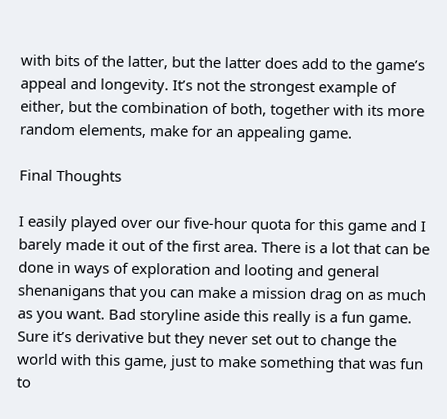with bits of the latter, but the latter does add to the game’s appeal and longevity. It’s not the strongest example of either, but the combination of both, together with its more random elements, make for an appealing game.

Final Thoughts

I easily played over our five-hour quota for this game and I barely made it out of the first area. There is a lot that can be done in ways of exploration and looting and general shenanigans that you can make a mission drag on as much as you want. Bad storyline aside this really is a fun game. Sure it’s derivative but they never set out to change the world with this game, just to make something that was fun to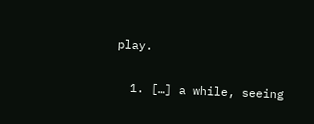play.

  1. […] a while, seeing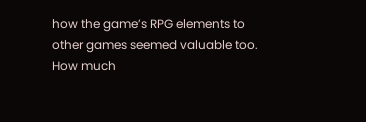how the game’s RPG elements to other games seemed valuable too. How much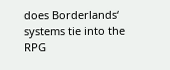does Borderlands‘ systems tie into the RPG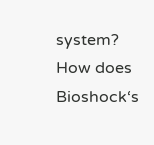system? How does Bioshock‘s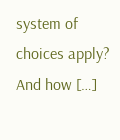system of choices apply? And how […]